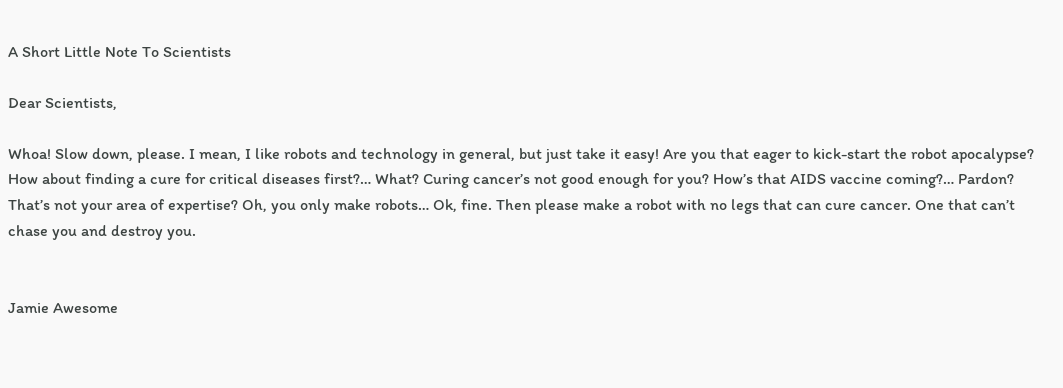A Short Little Note To Scientists

Dear Scientists,

Whoa! Slow down, please. I mean, I like robots and technology in general, but just take it easy! Are you that eager to kick-start the robot apocalypse?
How about finding a cure for critical diseases first?… What? Curing cancer’s not good enough for you? How’s that AIDS vaccine coming?… Pardon? That’s not your area of expertise? Oh, you only make robots… Ok, fine. Then please make a robot with no legs that can cure cancer. One that can’t chase you and destroy you.


Jamie Awesome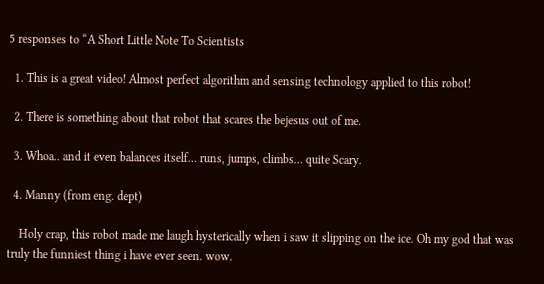5 responses to “A Short Little Note To Scientists

  1. This is a great video! Almost perfect algorithm and sensing technology applied to this robot!

  2. There is something about that robot that scares the bejesus out of me.

  3. Whoa.. and it even balances itself… runs, jumps, climbs… quite Scary.

  4. Manny (from eng. dept)

    Holy crap, this robot made me laugh hysterically when i saw it slipping on the ice. Oh my god that was truly the funniest thing i have ever seen. wow.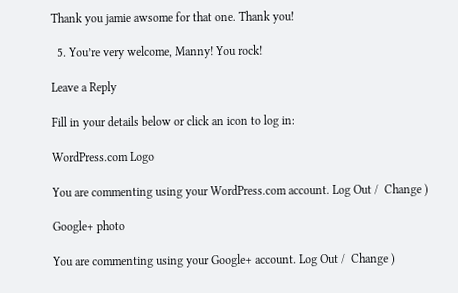Thank you jamie awsome for that one. Thank you!

  5. You’re very welcome, Manny! You rock!

Leave a Reply

Fill in your details below or click an icon to log in:

WordPress.com Logo

You are commenting using your WordPress.com account. Log Out /  Change )

Google+ photo

You are commenting using your Google+ account. Log Out /  Change )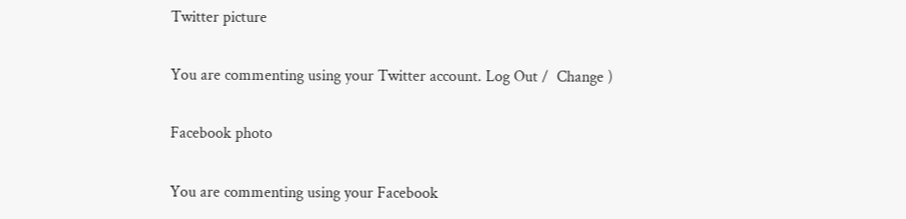Twitter picture

You are commenting using your Twitter account. Log Out /  Change )

Facebook photo

You are commenting using your Facebook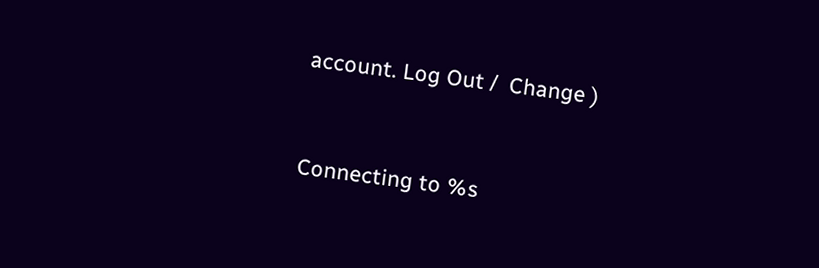account. Log Out /  Change )


Connecting to %s